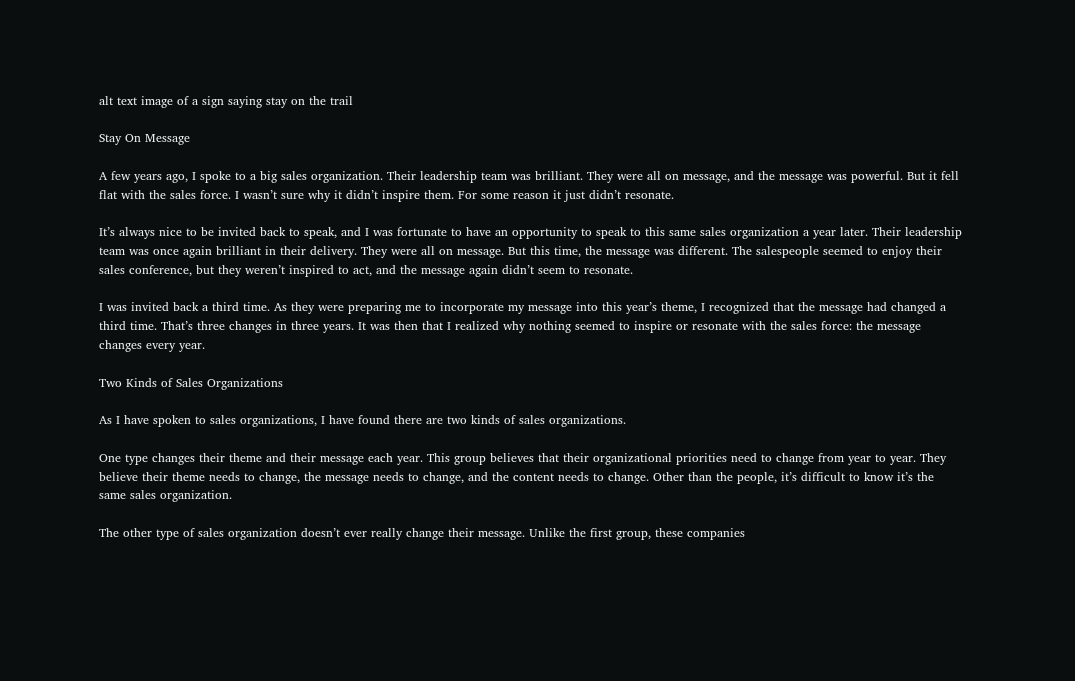alt text image of a sign saying stay on the trail

Stay On Message

A few years ago, I spoke to a big sales organization. Their leadership team was brilliant. They were all on message, and the message was powerful. But it fell flat with the sales force. I wasn’t sure why it didn’t inspire them. For some reason it just didn’t resonate.

It’s always nice to be invited back to speak, and I was fortunate to have an opportunity to speak to this same sales organization a year later. Their leadership team was once again brilliant in their delivery. They were all on message. But this time, the message was different. The salespeople seemed to enjoy their sales conference, but they weren’t inspired to act, and the message again didn’t seem to resonate.

I was invited back a third time. As they were preparing me to incorporate my message into this year’s theme, I recognized that the message had changed a third time. That’s three changes in three years. It was then that I realized why nothing seemed to inspire or resonate with the sales force: the message changes every year.

Two Kinds of Sales Organizations

As I have spoken to sales organizations, I have found there are two kinds of sales organizations.

One type changes their theme and their message each year. This group believes that their organizational priorities need to change from year to year. They believe their theme needs to change, the message needs to change, and the content needs to change. Other than the people, it’s difficult to know it’s the same sales organization.

The other type of sales organization doesn’t ever really change their message. Unlike the first group, these companies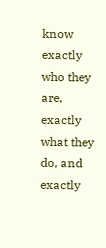know exactly who they are, exactly what they do, and exactly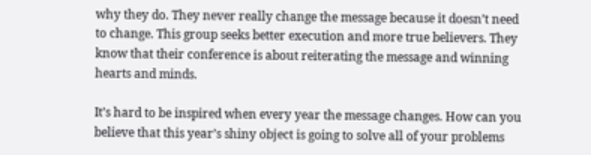why they do. They never really change the message because it doesn’t need to change. This group seeks better execution and more true believers. They know that their conference is about reiterating the message and winning hearts and minds.

It’s hard to be inspired when every year the message changes. How can you believe that this year’s shiny object is going to solve all of your problems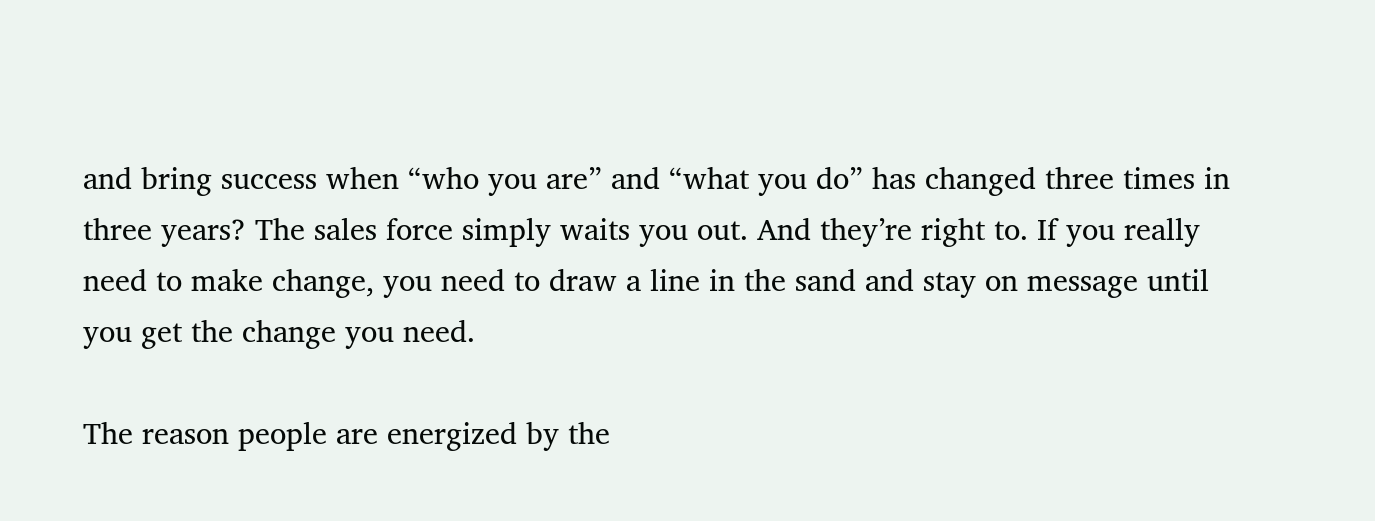and bring success when “who you are” and “what you do” has changed three times in three years? The sales force simply waits you out. And they’re right to. If you really need to make change, you need to draw a line in the sand and stay on message until you get the change you need.

The reason people are energized by the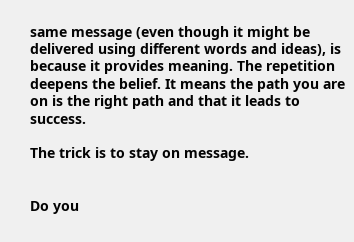same message (even though it might be delivered using different words and ideas), is because it provides meaning. The repetition deepens the belief. It means the path you are on is the right path and that it leads to success.

The trick is to stay on message.


Do you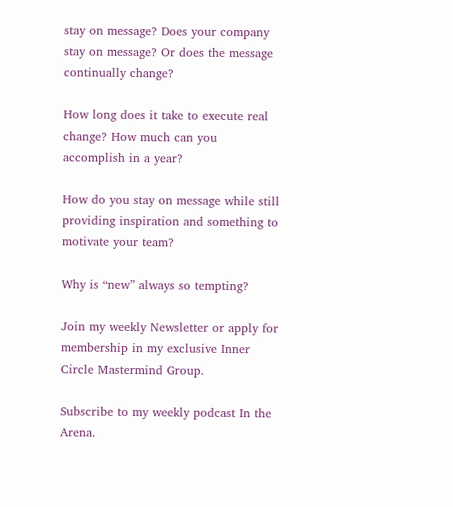stay on message? Does your company stay on message? Or does the message continually change?

How long does it take to execute real change? How much can you accomplish in a year?

How do you stay on message while still providing inspiration and something to motivate your team?

Why is “new” always so tempting?

Join my weekly Newsletter or apply for membership in my exclusive Inner Circle Mastermind Group.

Subscribe to my weekly podcast In the Arena.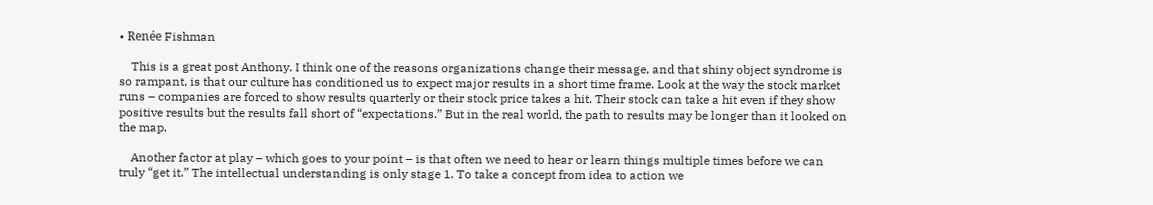• Renée Fishman

    This is a great post Anthony. I think one of the reasons organizations change their message, and that shiny object syndrome is so rampant, is that our culture has conditioned us to expect major results in a short time frame. Look at the way the stock market runs – companies are forced to show results quarterly or their stock price takes a hit. Their stock can take a hit even if they show positive results but the results fall short of “expectations.” But in the real world, the path to results may be longer than it looked on the map.

    Another factor at play – which goes to your point – is that often we need to hear or learn things multiple times before we can truly “get it.” The intellectual understanding is only stage 1. To take a concept from idea to action we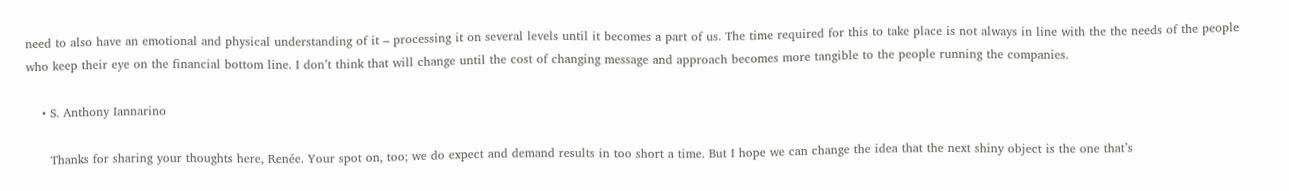need to also have an emotional and physical understanding of it – processing it on several levels until it becomes a part of us. The time required for this to take place is not always in line with the the needs of the people who keep their eye on the financial bottom line. I don’t think that will change until the cost of changing message and approach becomes more tangible to the people running the companies.

    • S. Anthony Iannarino

      Thanks for sharing your thoughts here, Renée. Your spot on, too; we do expect and demand results in too short a time. But I hope we can change the idea that the next shiny object is the one that’s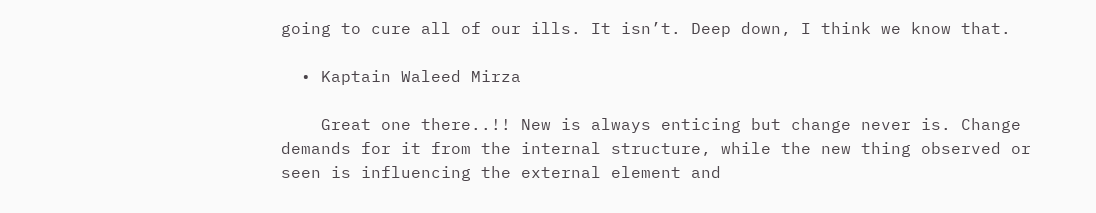going to cure all of our ills. It isn’t. Deep down, I think we know that.

  • Kaptain Waleed Mirza

    Great one there..!! New is always enticing but change never is. Change demands for it from the internal structure, while the new thing observed or seen is influencing the external element and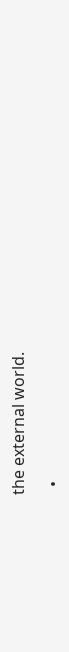the external world.

  •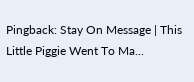Pingback: Stay On Message | This Little Piggie Went To Ma...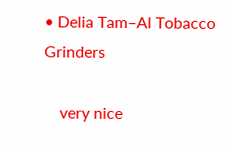• Delia Tam–Al Tobacco Grinders

    very nice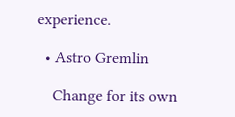experience.

  • Astro Gremlin

    Change for its own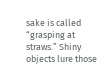sake is called “grasping at straws.” Shiny objects lure those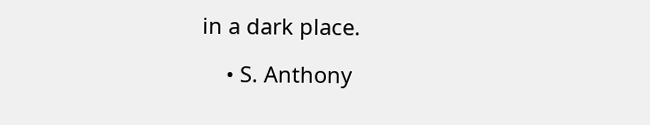in a dark place.

    • S. Anthony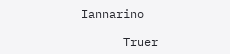Iannarino

      Truer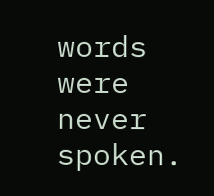words were never spoken.